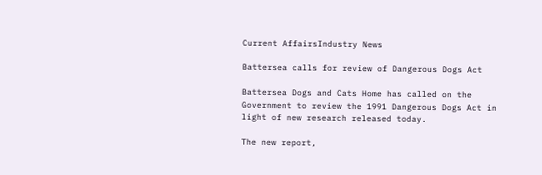Current AffairsIndustry News

Battersea calls for review of Dangerous Dogs Act

Battersea Dogs and Cats Home has called on the Government to review the 1991 Dangerous Dogs Act in light of new research released today.

The new report,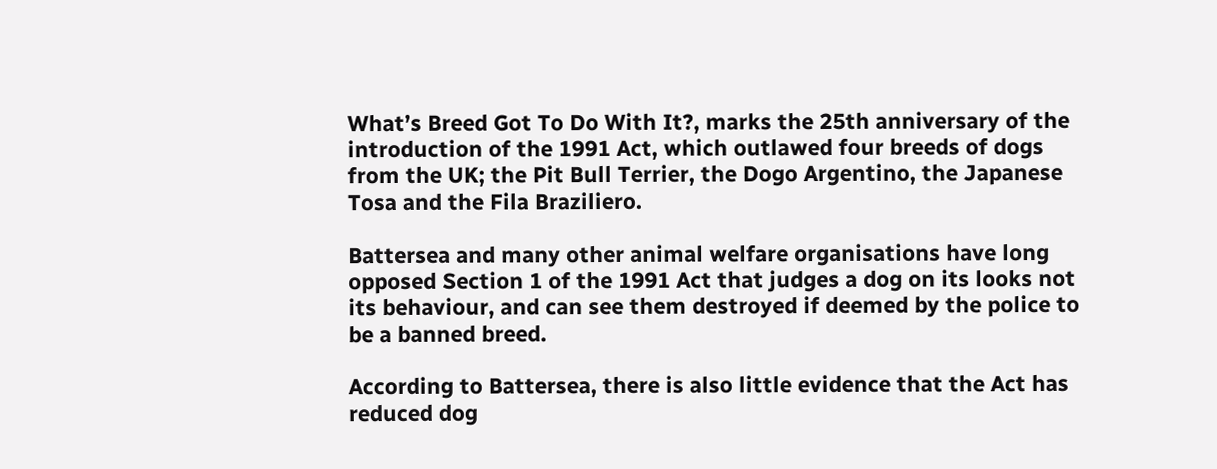What’s Breed Got To Do With It?, marks the 25th anniversary of the introduction of the 1991 Act, which outlawed four breeds of dogs from the UK; the Pit Bull Terrier, the Dogo Argentino, the Japanese Tosa and the Fila Braziliero.

Battersea and many other animal welfare organisations have long opposed Section 1 of the 1991 Act that judges a dog on its looks not its behaviour, and can see them destroyed if deemed by the police to be a banned breed.

According to Battersea, there is also little evidence that the Act has reduced dog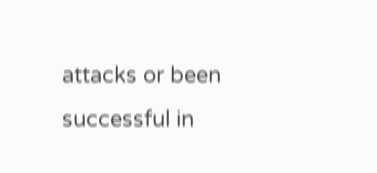attacks or been successful in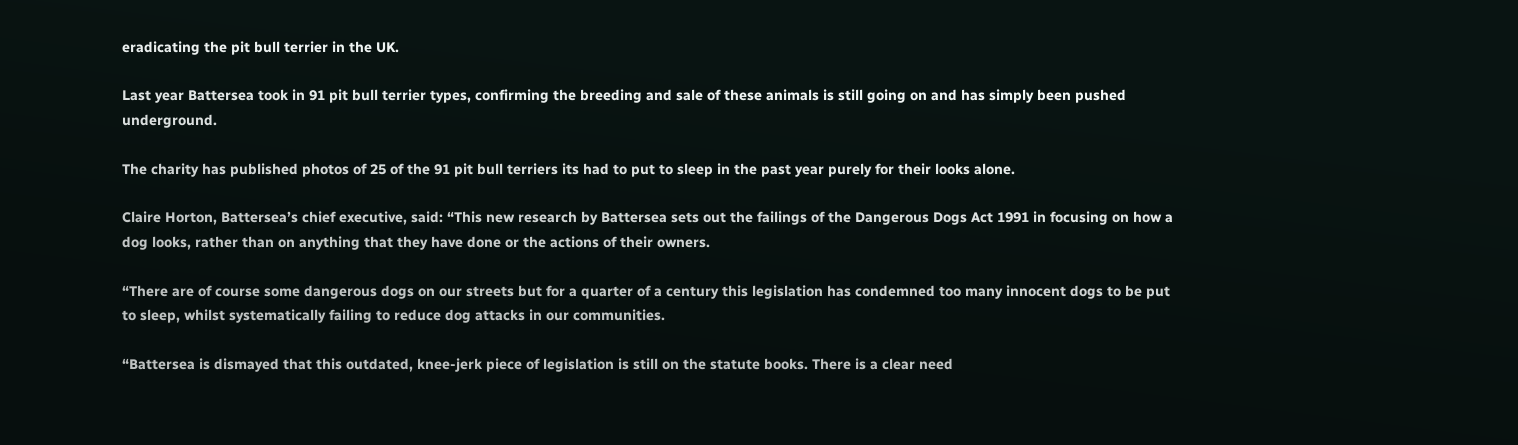eradicating the pit bull terrier in the UK.

Last year Battersea took in 91 pit bull terrier types, confirming the breeding and sale of these animals is still going on and has simply been pushed underground.

The charity has published photos of 25 of the 91 pit bull terriers its had to put to sleep in the past year purely for their looks alone.

Claire Horton, Battersea’s chief executive, said: “This new research by Battersea sets out the failings of the Dangerous Dogs Act 1991 in focusing on how a dog looks, rather than on anything that they have done or the actions of their owners.

“There are of course some dangerous dogs on our streets but for a quarter of a century this legislation has condemned too many innocent dogs to be put to sleep, whilst systematically failing to reduce dog attacks in our communities.

“Battersea is dismayed that this outdated, knee-jerk piece of legislation is still on the statute books. There is a clear need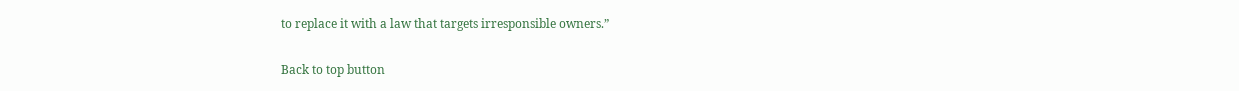to replace it with a law that targets irresponsible owners.”

Back to top button